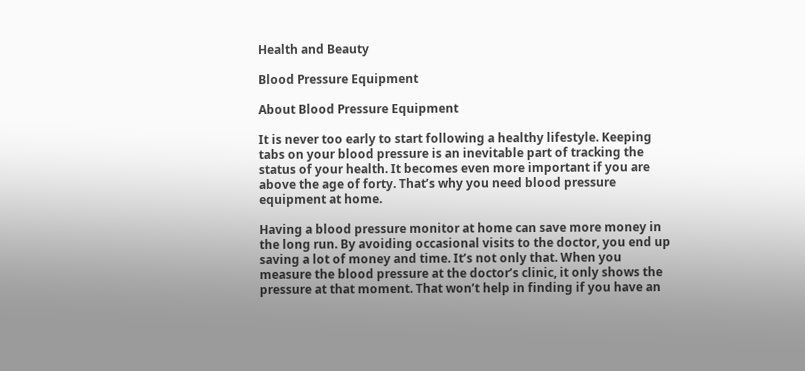Health and Beauty

Blood Pressure Equipment

About Blood Pressure Equipment

It is never too early to start following a healthy lifestyle. Keeping tabs on your blood pressure is an inevitable part of tracking the status of your health. It becomes even more important if you are above the age of forty. That’s why you need blood pressure equipment at home.

Having a blood pressure monitor at home can save more money in the long run. By avoiding occasional visits to the doctor, you end up saving a lot of money and time. It’s not only that. When you measure the blood pressure at the doctor’s clinic, it only shows the pressure at that moment. That won’t help in finding if you have an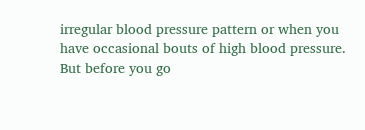irregular blood pressure pattern or when you have occasional bouts of high blood pressure. But before you go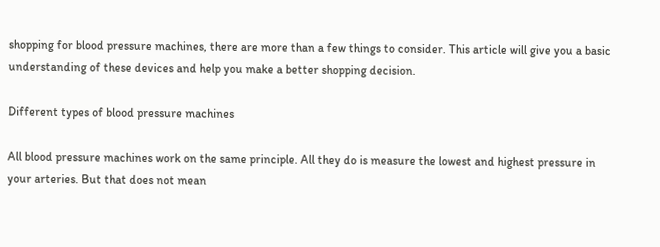shopping for blood pressure machines, there are more than a few things to consider. This article will give you a basic understanding of these devices and help you make a better shopping decision.

Different types of blood pressure machines

All blood pressure machines work on the same principle. All they do is measure the lowest and highest pressure in your arteries. But that does not mean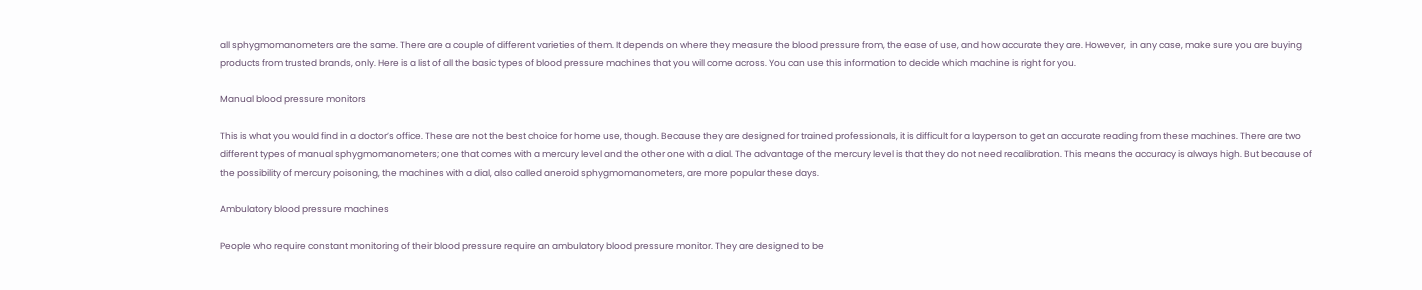all sphygmomanometers are the same. There are a couple of different varieties of them. It depends on where they measure the blood pressure from, the ease of use, and how accurate they are. However,  in any case, make sure you are buying products from trusted brands, only. Here is a list of all the basic types of blood pressure machines that you will come across. You can use this information to decide which machine is right for you.

Manual blood pressure monitors

This is what you would find in a doctor’s office. These are not the best choice for home use, though. Because they are designed for trained professionals, it is difficult for a layperson to get an accurate reading from these machines. There are two different types of manual sphygmomanometers; one that comes with a mercury level and the other one with a dial. The advantage of the mercury level is that they do not need recalibration. This means the accuracy is always high. But because of the possibility of mercury poisoning, the machines with a dial, also called aneroid sphygmomanometers, are more popular these days.

Ambulatory blood pressure machines

People who require constant monitoring of their blood pressure require an ambulatory blood pressure monitor. They are designed to be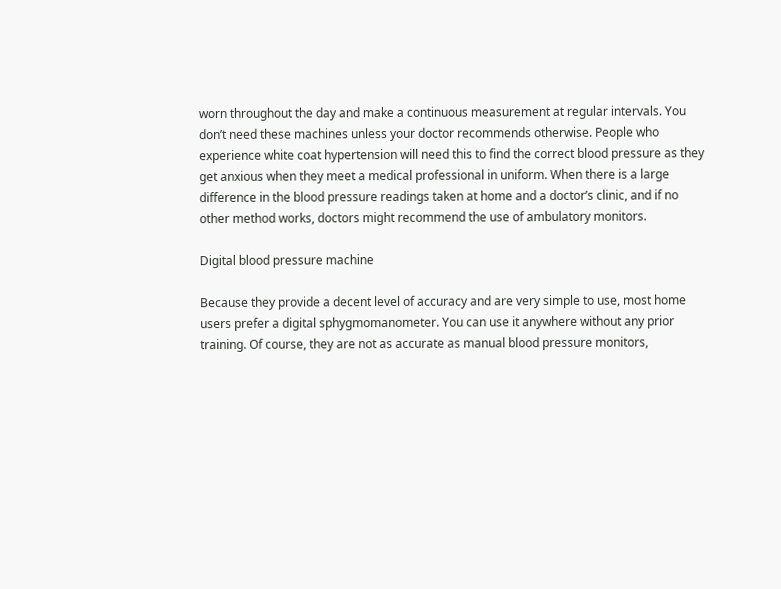worn throughout the day and make a continuous measurement at regular intervals. You don’t need these machines unless your doctor recommends otherwise. People who experience white coat hypertension will need this to find the correct blood pressure as they get anxious when they meet a medical professional in uniform. When there is a large difference in the blood pressure readings taken at home and a doctor’s clinic, and if no other method works, doctors might recommend the use of ambulatory monitors.

Digital blood pressure machine

Because they provide a decent level of accuracy and are very simple to use, most home users prefer a digital sphygmomanometer. You can use it anywhere without any prior training. Of course, they are not as accurate as manual blood pressure monitors,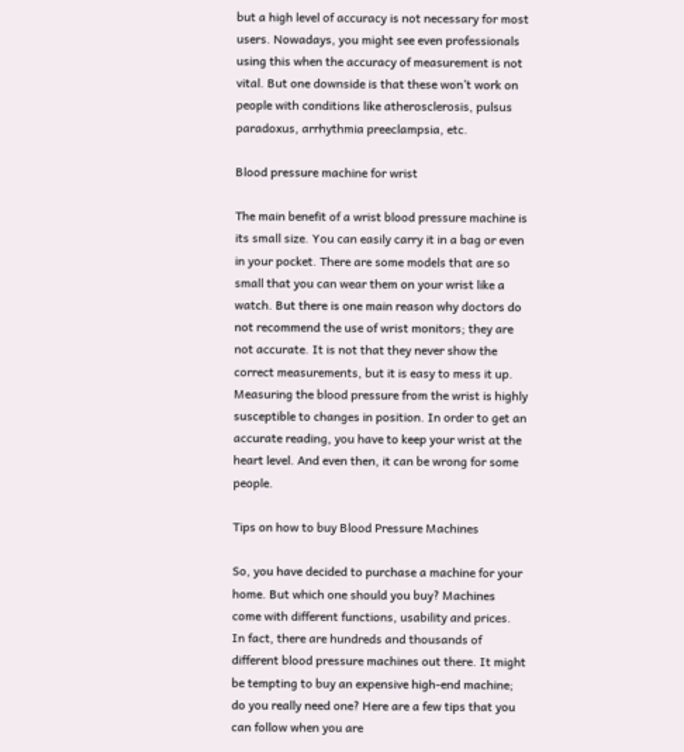but a high level of accuracy is not necessary for most users. Nowadays, you might see even professionals using this when the accuracy of measurement is not vital. But one downside is that these won’t work on people with conditions like atherosclerosis, pulsus paradoxus, arrhythmia preeclampsia, etc.

Blood pressure machine for wrist

The main benefit of a wrist blood pressure machine is its small size. You can easily carry it in a bag or even in your pocket. There are some models that are so small that you can wear them on your wrist like a watch. But there is one main reason why doctors do not recommend the use of wrist monitors; they are not accurate. It is not that they never show the correct measurements, but it is easy to mess it up. Measuring the blood pressure from the wrist is highly susceptible to changes in position. In order to get an accurate reading, you have to keep your wrist at the heart level. And even then, it can be wrong for some people.

Tips on how to buy Blood Pressure Machines

So, you have decided to purchase a machine for your home. But which one should you buy? Machines come with different functions, usability and prices. In fact, there are hundreds and thousands of different blood pressure machines out there. It might be tempting to buy an expensive high-end machine; do you really need one? Here are a few tips that you can follow when you are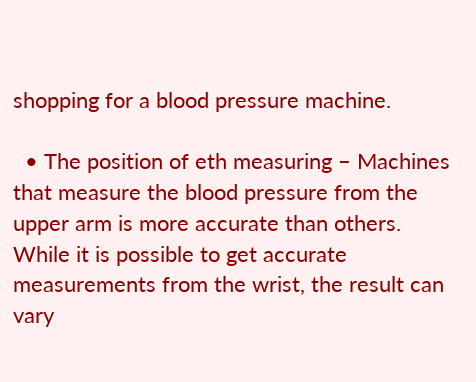shopping for a blood pressure machine.

  • The position of eth measuring – Machines that measure the blood pressure from the upper arm is more accurate than others. While it is possible to get accurate measurements from the wrist, the result can vary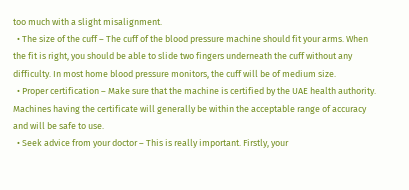too much with a slight misalignment.
  • The size of the cuff – The cuff of the blood pressure machine should fit your arms. When the fit is right, you should be able to slide two fingers underneath the cuff without any difficulty. In most home blood pressure monitors, the cuff will be of medium size.
  • Proper certification – Make sure that the machine is certified by the UAE health authority. Machines having the certificate will generally be within the acceptable range of accuracy and will be safe to use.
  • Seek advice from your doctor – This is really important. Firstly, your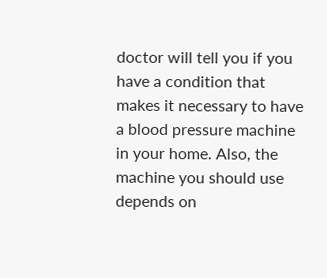doctor will tell you if you have a condition that makes it necessary to have a blood pressure machine in your home. Also, the machine you should use depends on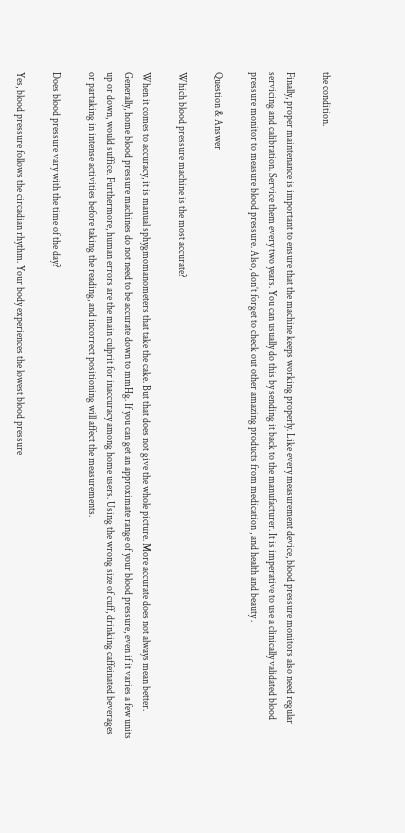the condition.

Finally, proper maintenance is important to ensure that the machine keeps working properly. Like every measurement device, blood pressure monitors also need regular servicing and calibration. Service them every two years. You can usually do this by sending it back to the manufacturer. It is imperative to use a clinically validated blood pressure monitor to measure blood pressure. Also, don’t forget to check out other amazing products from medication , and health and beauty .

Question & Answer

Which blood pressure machine is the most accurate?

When it comes to accuracy, it is manual sphygmomanometers that take the cake. But that does not give the whole picture. More accurate does not always mean better. Generally, home blood pressure machines do not need to be accurate down to mmHg. If you can get an approximate range of your blood pressure, even if it varies a few units up or down, would suffice. Furthermore, human errors are the main culprit for inaccuracy among home users. Using the wrong size of cuff, drinking caffeinated beverages or partaking in intense activities before taking the reading, and incorrect positioning will affect the measurements.

Does blood pressure vary with the time of the day?

Yes, blood pressure follows the circadian rhythm. Your body experiences the lowest blood pressure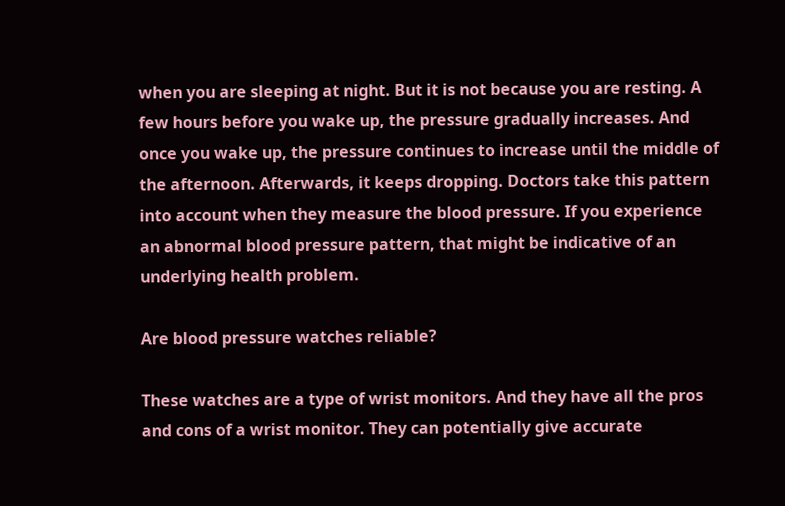when you are sleeping at night. But it is not because you are resting. A few hours before you wake up, the pressure gradually increases. And once you wake up, the pressure continues to increase until the middle of the afternoon. Afterwards, it keeps dropping. Doctors take this pattern into account when they measure the blood pressure. If you experience an abnormal blood pressure pattern, that might be indicative of an underlying health problem.

Are blood pressure watches reliable?

These watches are a type of wrist monitors. And they have all the pros and cons of a wrist monitor. They can potentially give accurate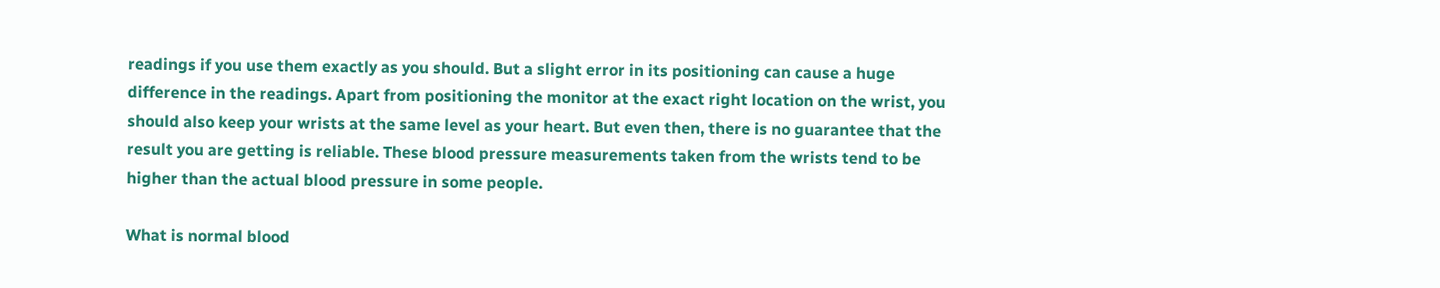readings if you use them exactly as you should. But a slight error in its positioning can cause a huge difference in the readings. Apart from positioning the monitor at the exact right location on the wrist, you should also keep your wrists at the same level as your heart. But even then, there is no guarantee that the result you are getting is reliable. These blood pressure measurements taken from the wrists tend to be higher than the actual blood pressure in some people.

What is normal blood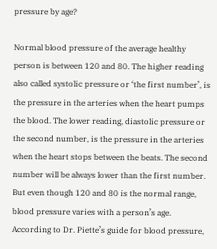pressure by age?

Normal blood pressure of the average healthy person is between 120 and 80. The higher reading also called systolic pressure or ‘the first number’, is the pressure in the arteries when the heart pumps the blood. The lower reading, diastolic pressure or the second number, is the pressure in the arteries when the heart stops between the beats. The second number will be always lower than the first number. But even though 120 and 80 is the normal range, blood pressure varies with a person’s age. According to Dr. Piette’s guide for blood pressure,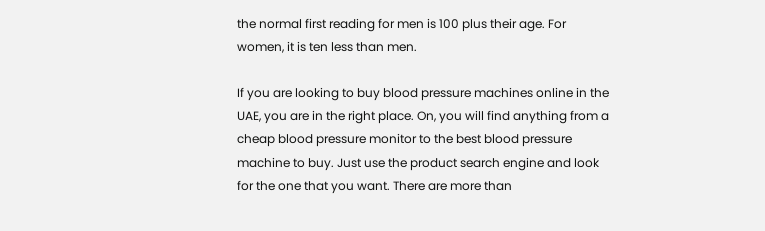the normal first reading for men is 100 plus their age. For women, it is ten less than men.

If you are looking to buy blood pressure machines online in the UAE, you are in the right place. On, you will find anything from a cheap blood pressure monitor to the best blood pressure machine to buy. Just use the product search engine and look for the one that you want. There are more than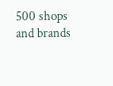500 shops and brands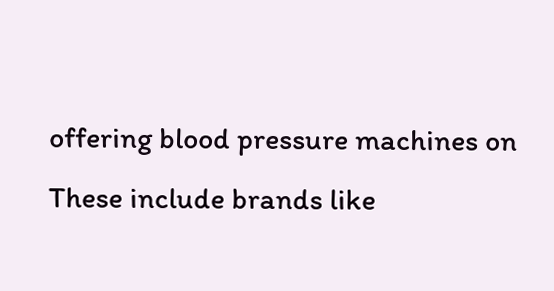offering blood pressure machines on These include brands like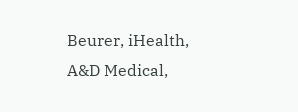Beurer, iHealth, A&D Medical,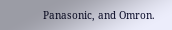Panasonic, and Omron.